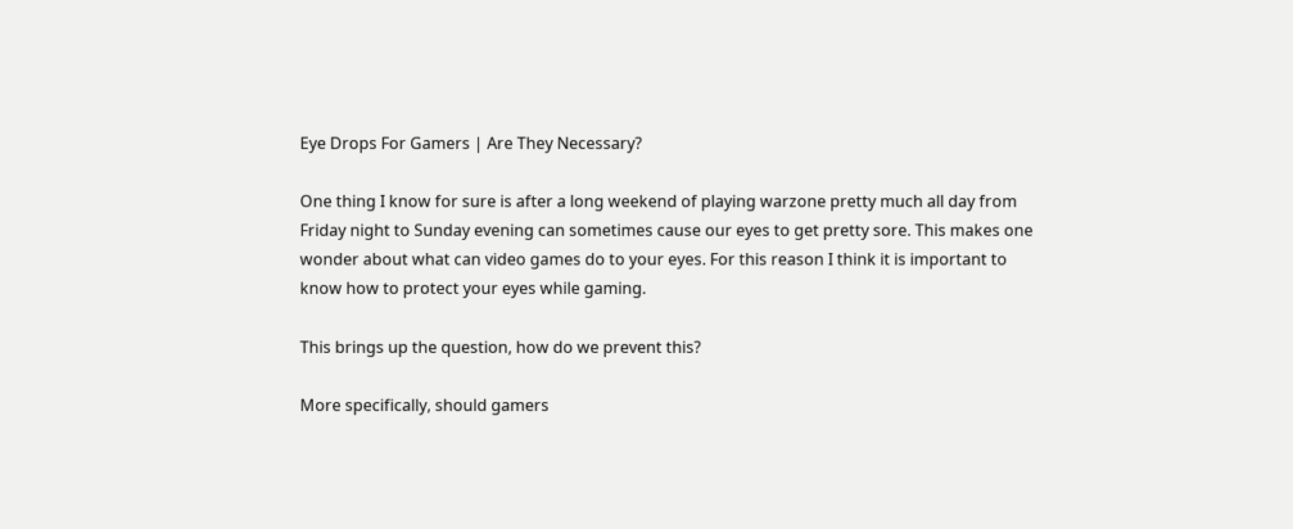Eye Drops For Gamers | Are They Necessary?

One thing I know for sure is after a long weekend of playing warzone pretty much all day from Friday night to Sunday evening can sometimes cause our eyes to get pretty sore. This makes one wonder about what can video games do to your eyes. For this reason I think it is important to know how to protect your eyes while gaming.

This brings up the question, how do we prevent this?

More specifically, should gamers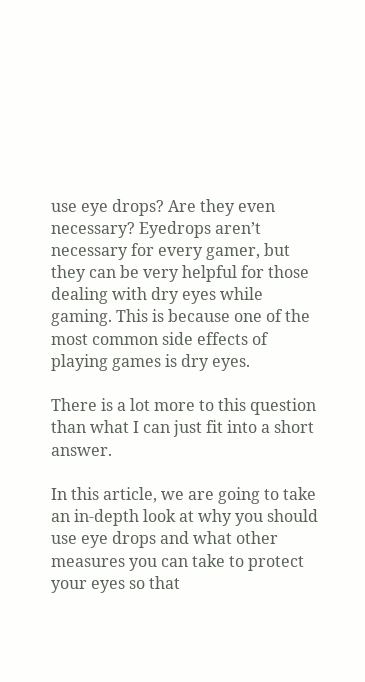use eye drops? Are they even necessary? Eyedrops aren’t necessary for every gamer, but they can be very helpful for those dealing with dry eyes while gaming. This is because one of the most common side effects of playing games is dry eyes.

There is a lot more to this question than what I can just fit into a short answer.

In this article, we are going to take an in-depth look at why you should use eye drops and what other measures you can take to protect your eyes so that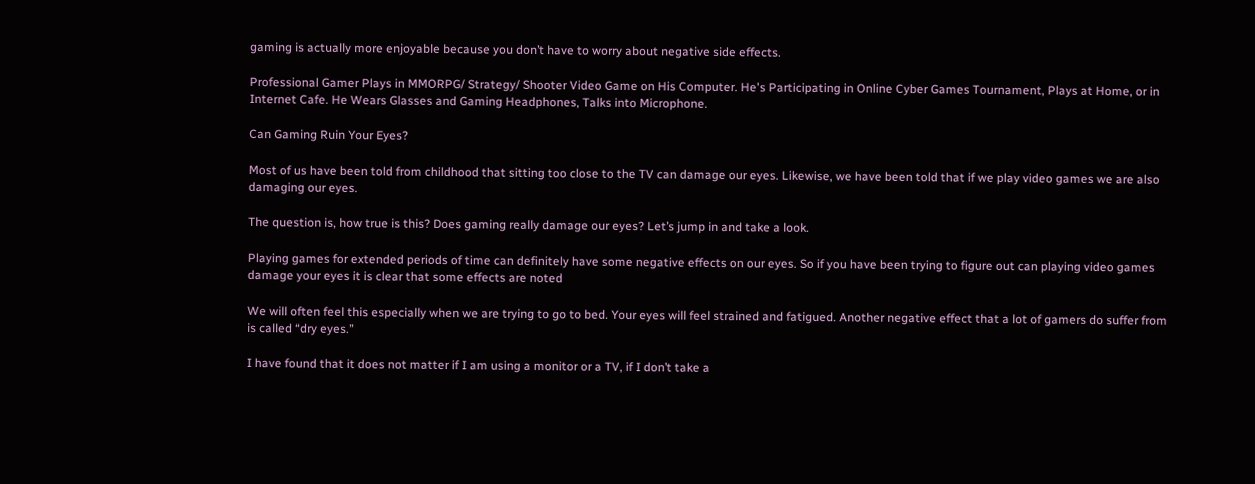gaming is actually more enjoyable because you don’t have to worry about negative side effects.

Professional Gamer Plays in MMORPG/ Strategy/ Shooter Video Game on His Computer. He's Participating in Online Cyber Games Tournament, Plays at Home, or in Internet Cafe. He Wears Glasses and Gaming Headphones, Talks into Microphone.

Can Gaming Ruin Your Eyes?

Most of us have been told from childhood that sitting too close to the TV can damage our eyes. Likewise, we have been told that if we play video games we are also damaging our eyes.

The question is, how true is this? Does gaming really damage our eyes? Let’s jump in and take a look.

Playing games for extended periods of time can definitely have some negative effects on our eyes. So if you have been trying to figure out can playing video games damage your eyes it is clear that some effects are noted

We will often feel this especially when we are trying to go to bed. Your eyes will feel strained and fatigued. Another negative effect that a lot of gamers do suffer from is called “dry eyes.”

I have found that it does not matter if I am using a monitor or a TV, if I don’t take a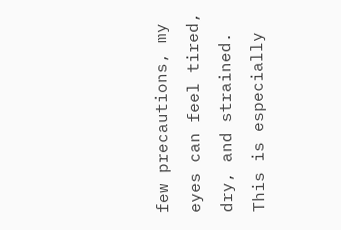few precautions, my eyes can feel tired, dry, and strained. This is especially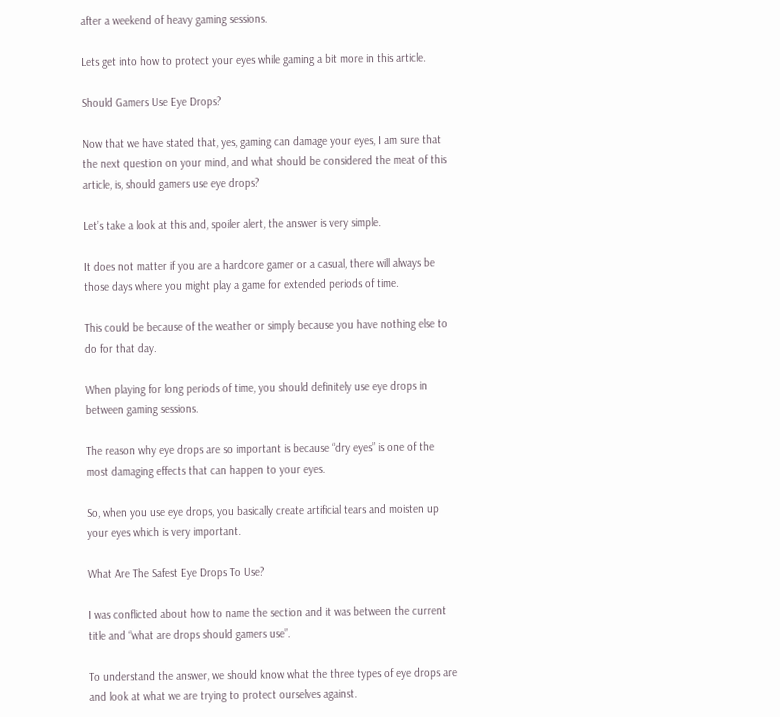after a weekend of heavy gaming sessions.

Lets get into how to protect your eyes while gaming a bit more in this article.

Should Gamers Use Eye Drops?

Now that we have stated that, yes, gaming can damage your eyes, I am sure that the next question on your mind, and what should be considered the meat of this article, is, should gamers use eye drops?

Let’s take a look at this and, spoiler alert, the answer is very simple.

It does not matter if you are a hardcore gamer or a casual, there will always be those days where you might play a game for extended periods of time.

This could be because of the weather or simply because you have nothing else to do for that day.

When playing for long periods of time, you should definitely use eye drops in between gaming sessions.

The reason why eye drops are so important is because “dry eyes” is one of the most damaging effects that can happen to your eyes.

So, when you use eye drops, you basically create artificial tears and moisten up your eyes which is very important.

What Are The Safest Eye Drops To Use?

I was conflicted about how to name the section and it was between the current title and “what are drops should gamers use”.

To understand the answer, we should know what the three types of eye drops are and look at what we are trying to protect ourselves against.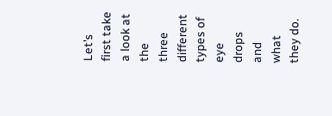Let’s first take a look at the three different types of eye drops and what they do.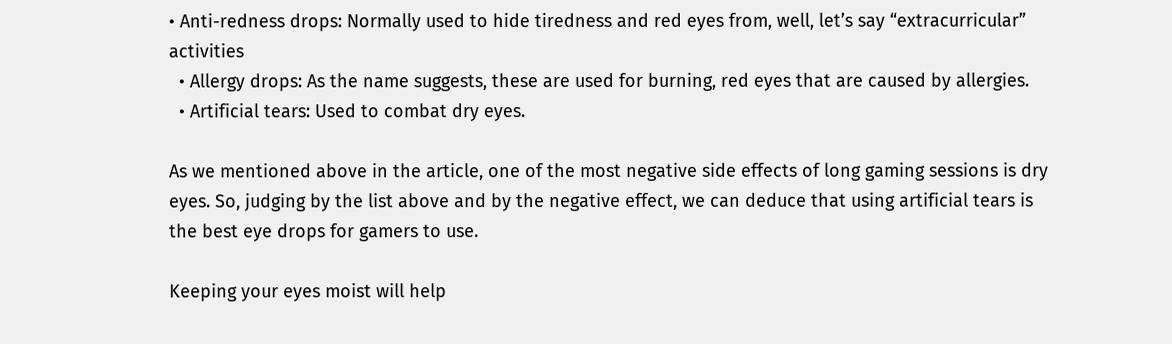• Anti-redness drops: Normally used to hide tiredness and red eyes from, well, let’s say “extracurricular” activities
  • Allergy drops: As the name suggests, these are used for burning, red eyes that are caused by allergies.
  • Artificial tears: Used to combat dry eyes.

As we mentioned above in the article, one of the most negative side effects of long gaming sessions is dry eyes. So, judging by the list above and by the negative effect, we can deduce that using artificial tears is the best eye drops for gamers to use.

Keeping your eyes moist will help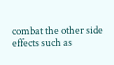combat the other side effects such as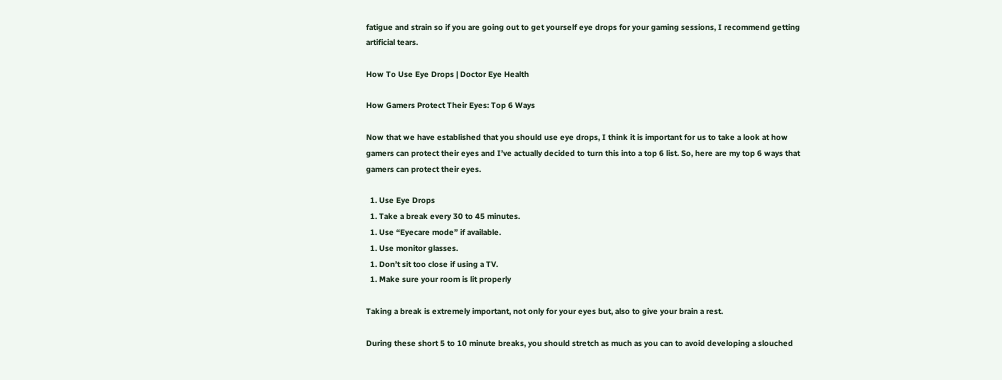fatigue and strain so if you are going out to get yourself eye drops for your gaming sessions, I recommend getting artificial tears.

How To Use Eye Drops | Doctor Eye Health

How Gamers Protect Their Eyes: Top 6 Ways

Now that we have established that you should use eye drops, I think it is important for us to take a look at how gamers can protect their eyes and I’ve actually decided to turn this into a top 6 list. So, here are my top 6 ways that gamers can protect their eyes.

  1. Use Eye Drops
  1. Take a break every 30 to 45 minutes.
  1. Use “Eyecare mode” if available.
  1. Use monitor glasses.
  1. Don’t sit too close if using a TV.
  1. Make sure your room is lit properly

Taking a break is extremely important, not only for your eyes but, also to give your brain a rest.

During these short 5 to 10 minute breaks, you should stretch as much as you can to avoid developing a slouched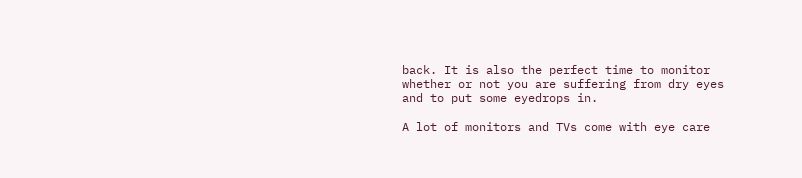back. It is also the perfect time to monitor whether or not you are suffering from dry eyes and to put some eyedrops in.

A lot of monitors and TVs come with eye care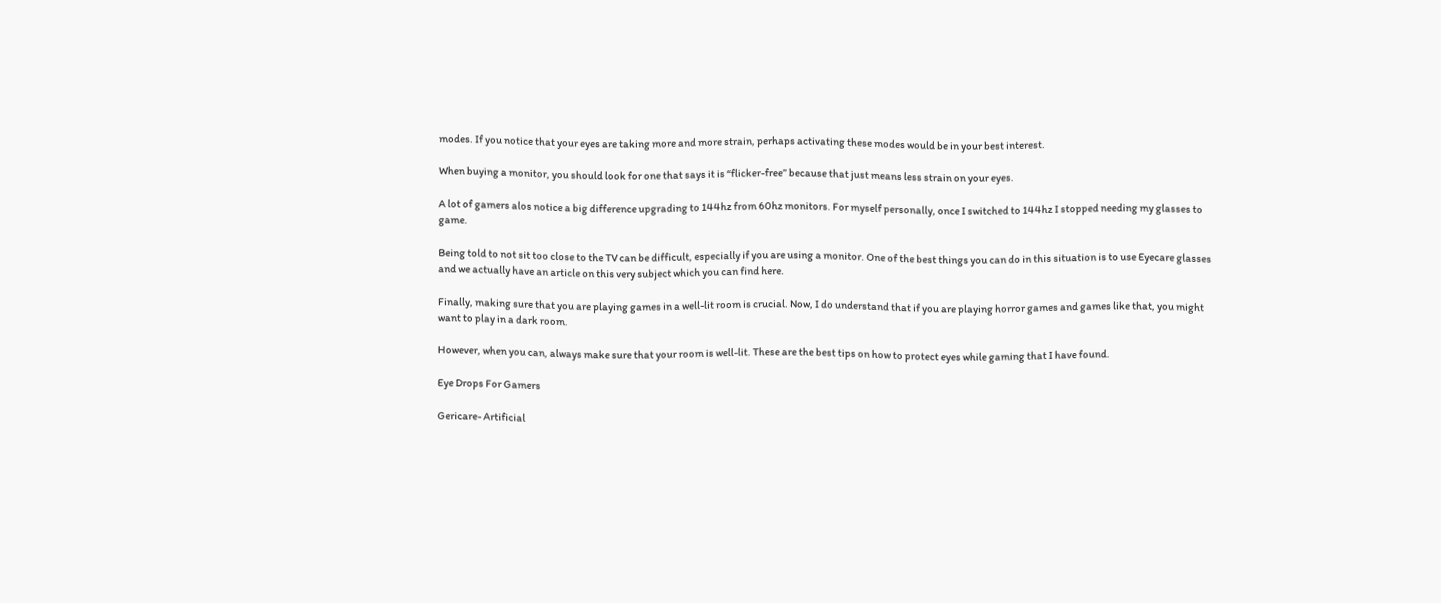modes. If you notice that your eyes are taking more and more strain, perhaps activating these modes would be in your best interest.

When buying a monitor, you should look for one that says it is “flicker-free” because that just means less strain on your eyes.

A lot of gamers alos notice a big difference upgrading to 144hz from 60hz monitors. For myself personally, once I switched to 144hz I stopped needing my glasses to game.

Being told to not sit too close to the TV can be difficult, especially if you are using a monitor. One of the best things you can do in this situation is to use Eyecare glasses and we actually have an article on this very subject which you can find here.

Finally, making sure that you are playing games in a well-lit room is crucial. Now, I do understand that if you are playing horror games and games like that, you might want to play in a dark room.

However, when you can, always make sure that your room is well-lit. These are the best tips on how to protect eyes while gaming that I have found.

Eye Drops For Gamers

Gericare- Artificial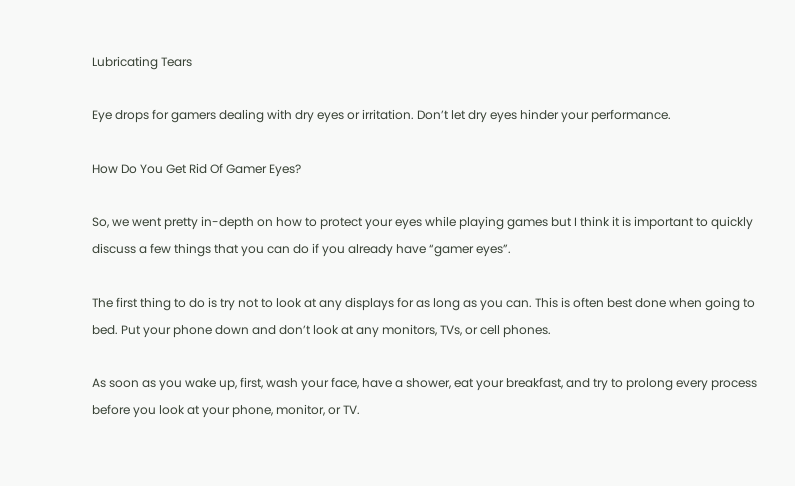Lubricating Tears

Eye drops for gamers dealing with dry eyes or irritation. Don’t let dry eyes hinder your performance.

How Do You Get Rid Of Gamer Eyes?

So, we went pretty in-depth on how to protect your eyes while playing games but I think it is important to quickly discuss a few things that you can do if you already have “gamer eyes”.

The first thing to do is try not to look at any displays for as long as you can. This is often best done when going to bed. Put your phone down and don’t look at any monitors, TVs, or cell phones.

As soon as you wake up, first, wash your face, have a shower, eat your breakfast, and try to prolong every process before you look at your phone, monitor, or TV.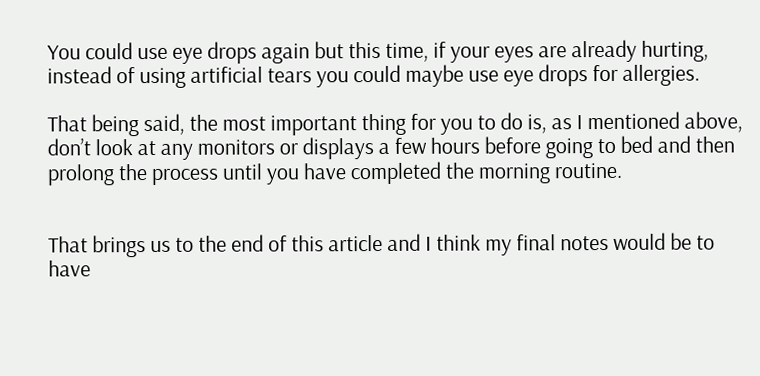You could use eye drops again but this time, if your eyes are already hurting, instead of using artificial tears you could maybe use eye drops for allergies.

That being said, the most important thing for you to do is, as I mentioned above, don’t look at any monitors or displays a few hours before going to bed and then prolong the process until you have completed the morning routine.


That brings us to the end of this article and I think my final notes would be to have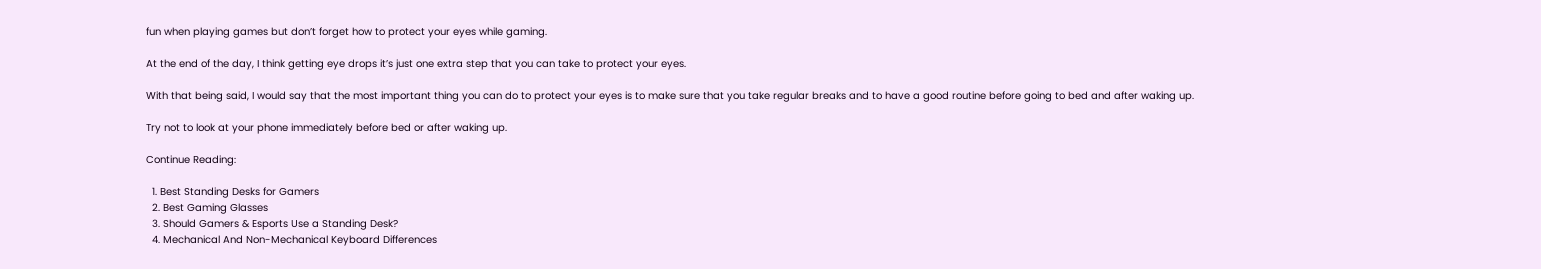fun when playing games but don’t forget how to protect your eyes while gaming.

At the end of the day, I think getting eye drops it’s just one extra step that you can take to protect your eyes.

With that being said, I would say that the most important thing you can do to protect your eyes is to make sure that you take regular breaks and to have a good routine before going to bed and after waking up.

Try not to look at your phone immediately before bed or after waking up.

Continue Reading:

  1. Best Standing Desks for Gamers
  2. Best Gaming Glasses
  3. Should Gamers & Esports Use a Standing Desk?
  4. Mechanical And Non-Mechanical Keyboard Differences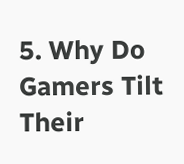5. Why Do Gamers Tilt Their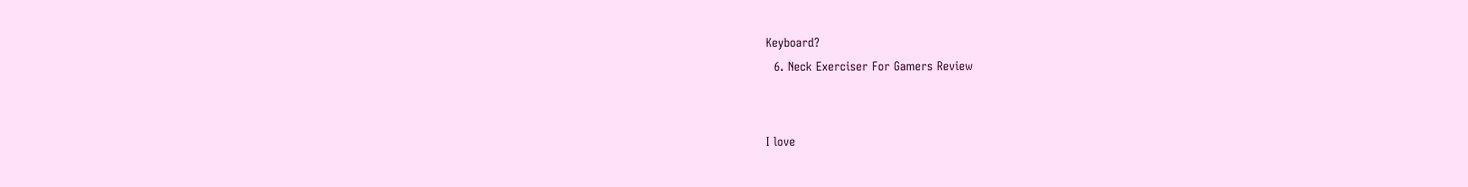Keyboard?
  6. Neck Exerciser For Gamers Review


I love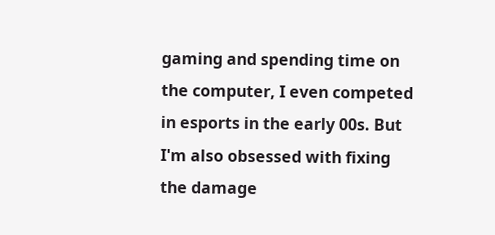gaming and spending time on the computer, I even competed in esports in the early 00s. But I'm also obsessed with fixing the damage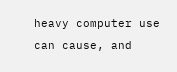heavy computer use can cause, and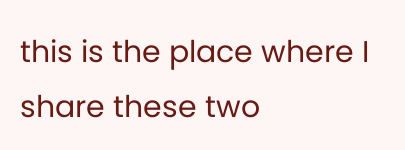this is the place where I share these two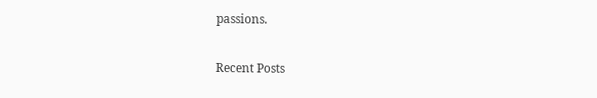passions.

Recent Posts